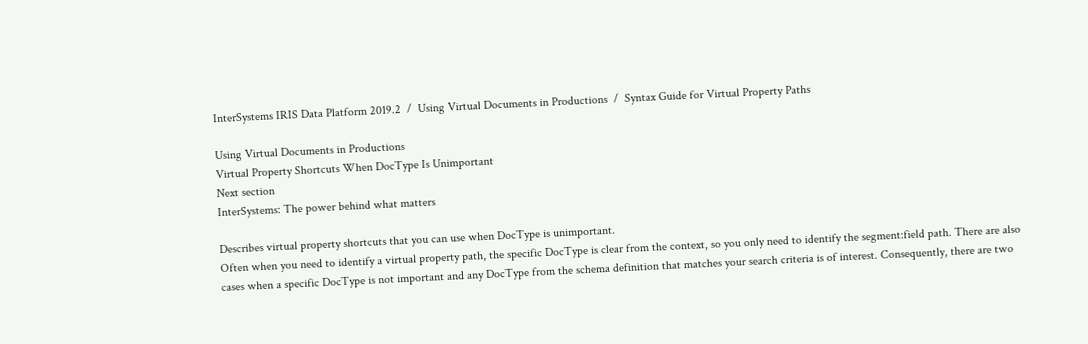InterSystems IRIS Data Platform 2019.2  /  Using Virtual Documents in Productions  /  Syntax Guide for Virtual Property Paths

Using Virtual Documents in Productions
Virtual Property Shortcuts When DocType Is Unimportant
Next section
InterSystems: The power behind what matters

Describes virtual property shortcuts that you can use when DocType is unimportant.
Often when you need to identify a virtual property path, the specific DocType is clear from the context, so you only need to identify the segment:field path. There are also cases when a specific DocType is not important and any DocType from the schema definition that matches your search criteria is of interest. Consequently, there are two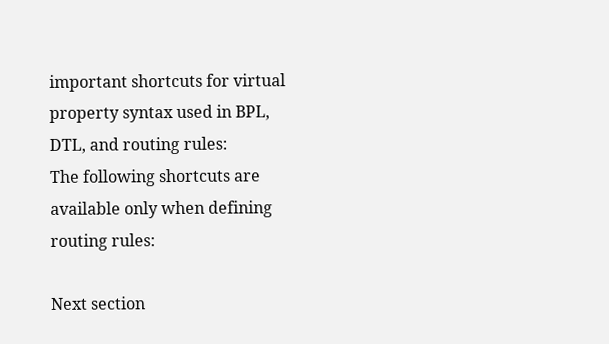important shortcuts for virtual property syntax used in BPL, DTL, and routing rules:
The following shortcuts are available only when defining routing rules:

Next section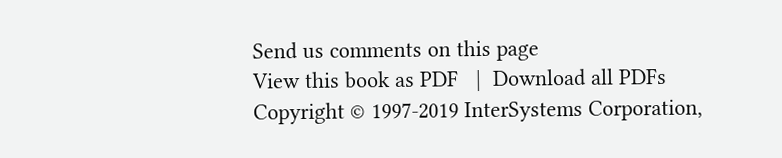Send us comments on this page
View this book as PDF   |  Download all PDFs
Copyright © 1997-2019 InterSystems Corporation,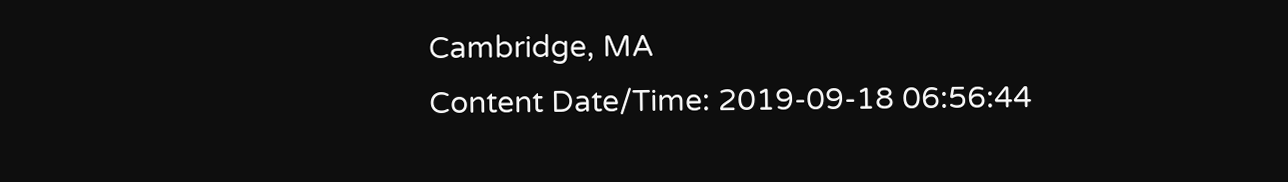Cambridge, MA
Content Date/Time: 2019-09-18 06:56:44